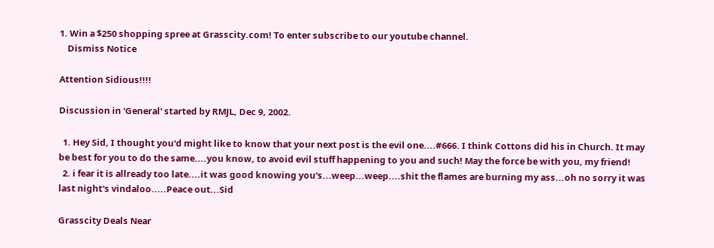1. Win a $250 shopping spree at Grasscity.com! To enter subscribe to our youtube channel.
    Dismiss Notice

Attention Sidious!!!!

Discussion in 'General' started by RMJL, Dec 9, 2002.

  1. Hey Sid, I thought you'd might like to know that your next post is the evil one....#666. I think Cottons did his in Church. It may be best for you to do the same....you know, to avoid evil stuff happening to you and such! May the force be with you, my friend!
  2. i fear it is allready too late....it was good knowing you's...weep...weep....shit the flames are burning my ass...oh no sorry it was last night's vindaloo.....Peace out...Sid

Grasscity Deals Near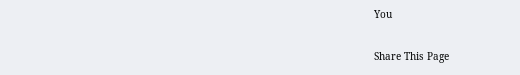You


Share This Page